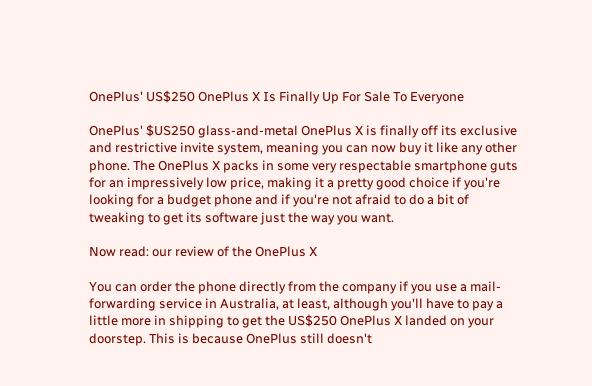OnePlus' US$250 OnePlus X Is Finally Up For Sale To Everyone

OnePlus' $US250 glass-and-metal OnePlus X is finally off its exclusive and restrictive invite system, meaning you can now buy it like any other phone. The OnePlus X packs in some very respectable smartphone guts for an impressively low price, making it a pretty good choice if you're looking for a budget phone and if you're not afraid to do a bit of tweaking to get its software just the way you want.

Now read: our review of the OnePlus X

You can order the phone directly from the company if you use a mail-forwarding service in Australia, at least, although you'll have to pay a little more in shipping to get the US$250 OnePlus X landed on your doorstep. This is because OnePlus still doesn't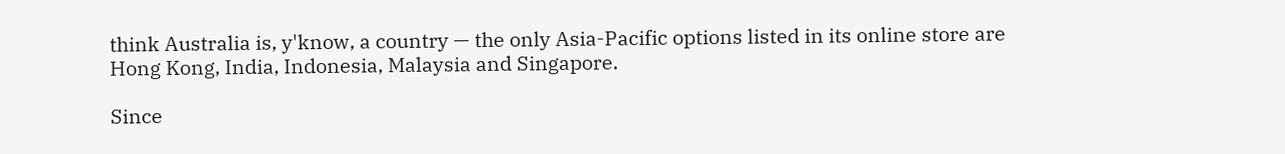think Australia is, y'know, a country — the only Asia-Pacific options listed in its online store are Hong Kong, India, Indonesia, Malaysia and Singapore.

Since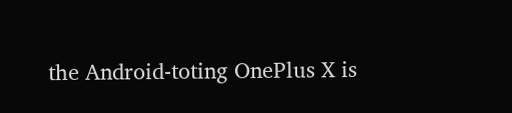the Android-toting OnePlus X is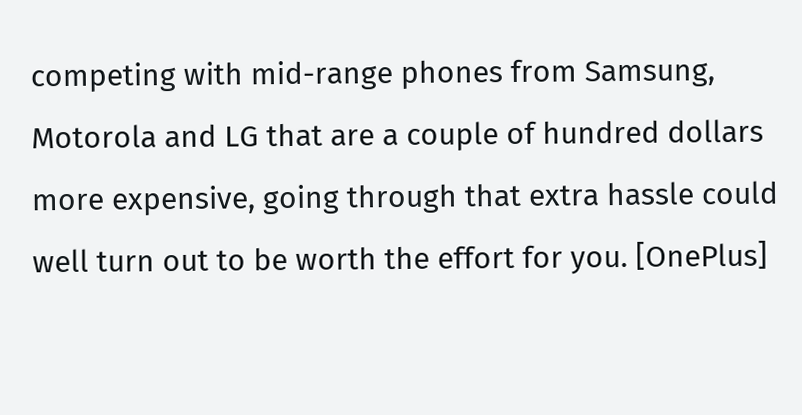competing with mid-range phones from Samsung, Motorola and LG that are a couple of hundred dollars more expensive, going through that extra hassle could well turn out to be worth the effort for you. [OnePlus]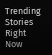Trending Stories Right Now